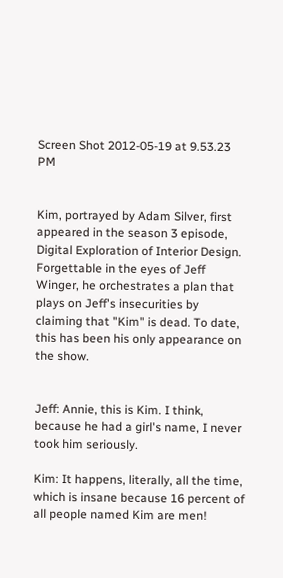Screen Shot 2012-05-19 at 9.53.23 PM


Kim, portrayed by Adam Silver, first appeared in the season 3 episode, Digital Exploration of Interior Design. Forgettable in the eyes of Jeff Winger, he orchestrates a plan that plays on Jeff's insecurities by claiming that "Kim" is dead. To date, this has been his only appearance on the show.


Jeff: Annie, this is Kim. I think, because he had a girl's name, I never took him seriously.

Kim: It happens, literally, all the time, which is insane because 16 percent of all people named Kim are men!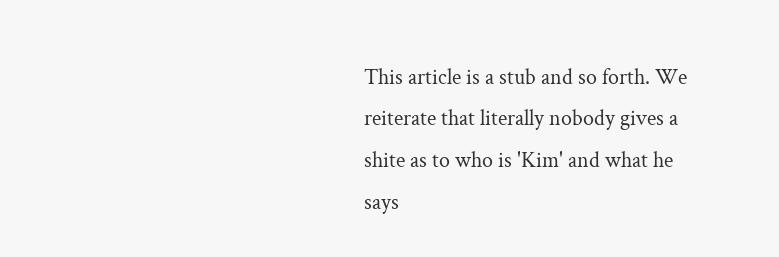This article is a stub and so forth. We reiterate that literally nobody gives a shite as to who is 'Kim' and what he says